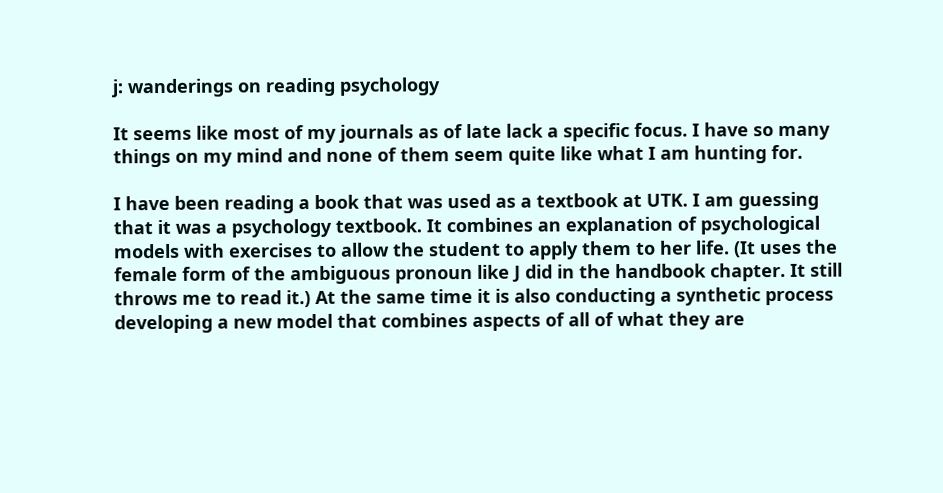j: wanderings on reading psychology

It seems like most of my journals as of late lack a specific focus. I have so many things on my mind and none of them seem quite like what I am hunting for.

I have been reading a book that was used as a textbook at UTK. I am guessing that it was a psychology textbook. It combines an explanation of psychological models with exercises to allow the student to apply them to her life. (It uses the female form of the ambiguous pronoun like J did in the handbook chapter. It still throws me to read it.) At the same time it is also conducting a synthetic process developing a new model that combines aspects of all of what they are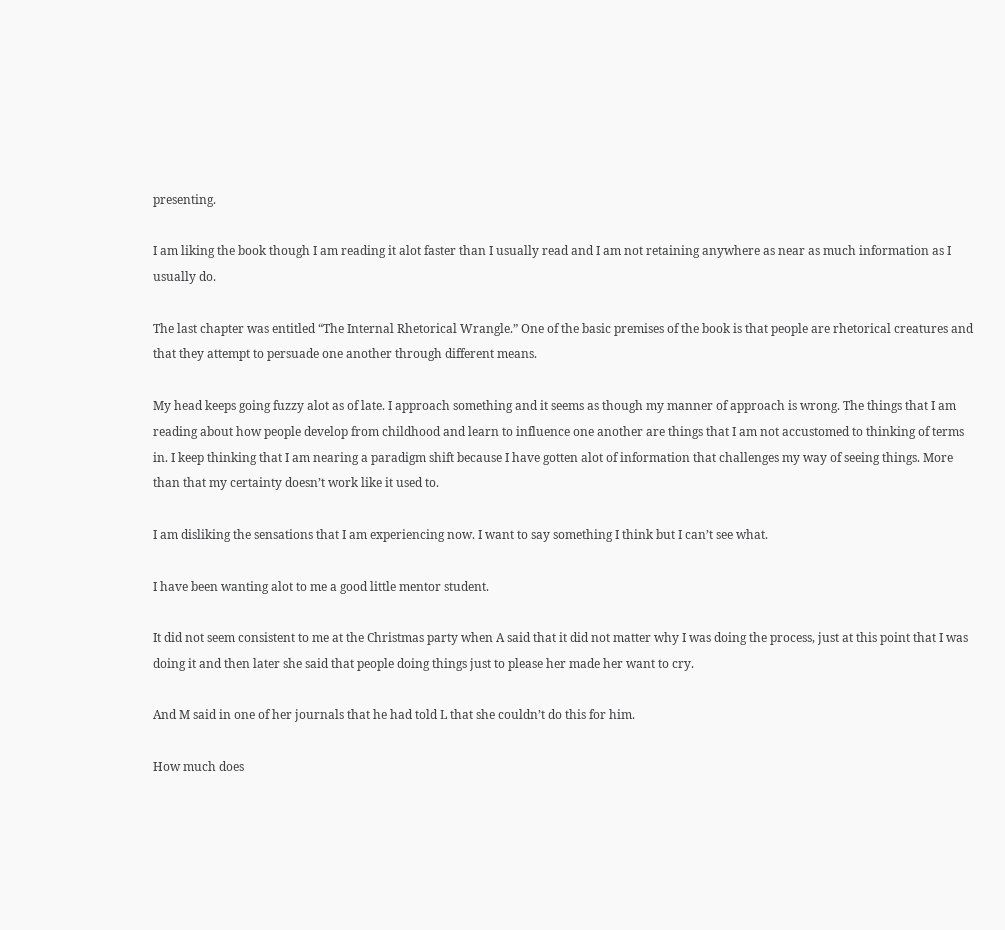presenting.

I am liking the book though I am reading it alot faster than I usually read and I am not retaining anywhere as near as much information as I usually do.

The last chapter was entitled “The Internal Rhetorical Wrangle.” One of the basic premises of the book is that people are rhetorical creatures and that they attempt to persuade one another through different means.

My head keeps going fuzzy alot as of late. I approach something and it seems as though my manner of approach is wrong. The things that I am reading about how people develop from childhood and learn to influence one another are things that I am not accustomed to thinking of terms in. I keep thinking that I am nearing a paradigm shift because I have gotten alot of information that challenges my way of seeing things. More than that my certainty doesn’t work like it used to.

I am disliking the sensations that I am experiencing now. I want to say something I think but I can’t see what.

I have been wanting alot to me a good little mentor student.

It did not seem consistent to me at the Christmas party when A said that it did not matter why I was doing the process, just at this point that I was doing it and then later she said that people doing things just to please her made her want to cry.

And M said in one of her journals that he had told L that she couldn’t do this for him.

How much does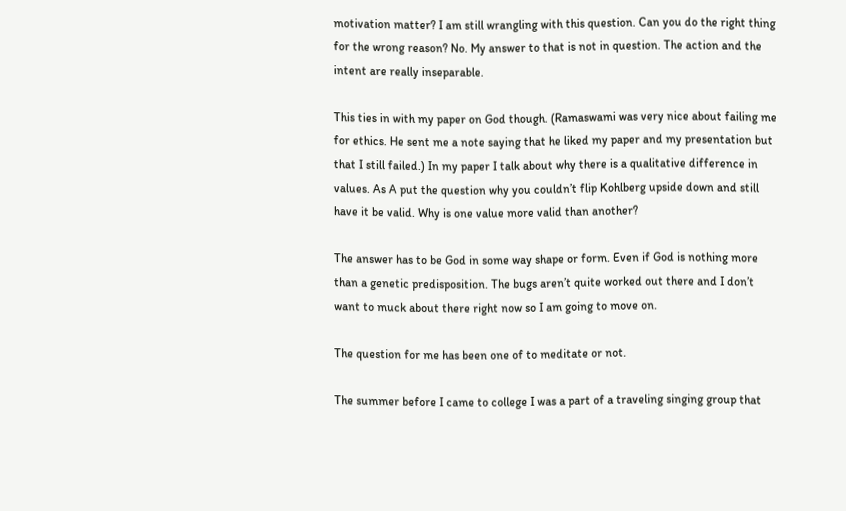motivation matter? I am still wrangling with this question. Can you do the right thing for the wrong reason? No. My answer to that is not in question. The action and the intent are really inseparable.

This ties in with my paper on God though. (Ramaswami was very nice about failing me for ethics. He sent me a note saying that he liked my paper and my presentation but that I still failed.) In my paper I talk about why there is a qualitative difference in values. As A put the question why you couldn’t flip Kohlberg upside down and still have it be valid. Why is one value more valid than another?

The answer has to be God in some way shape or form. Even if God is nothing more than a genetic predisposition. The bugs aren’t quite worked out there and I don’t want to muck about there right now so I am going to move on.

The question for me has been one of to meditate or not.

The summer before I came to college I was a part of a traveling singing group that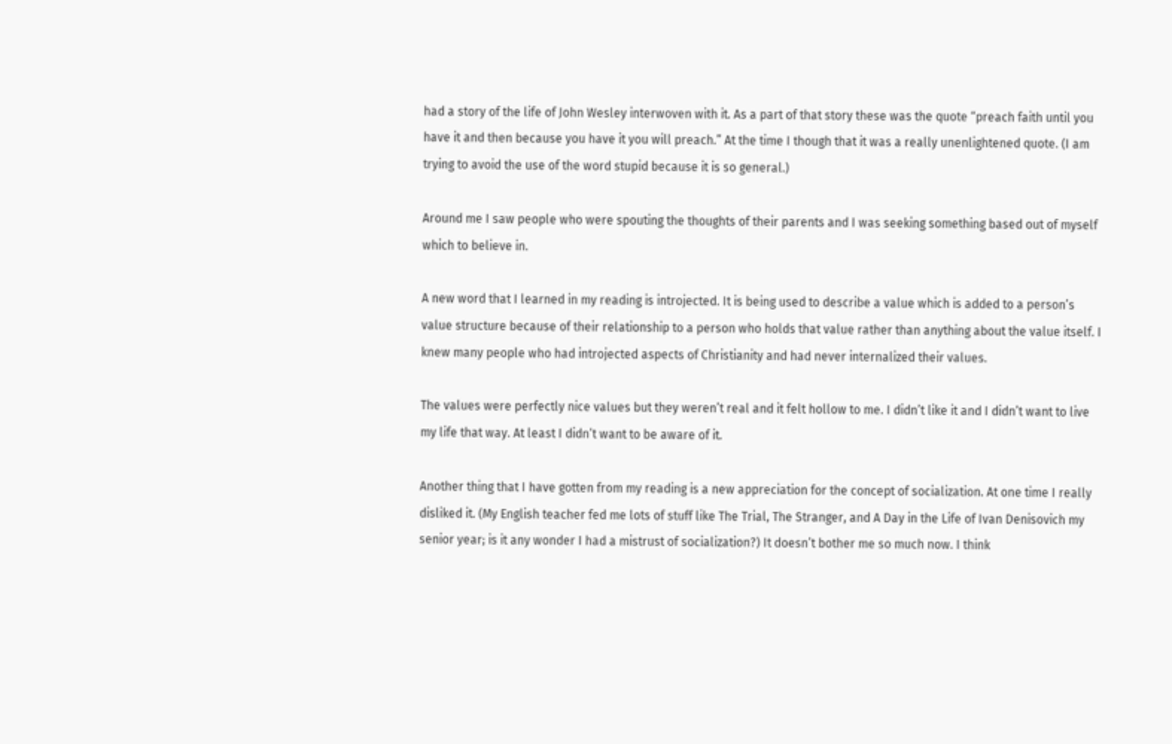had a story of the life of John Wesley interwoven with it. As a part of that story these was the quote “preach faith until you have it and then because you have it you will preach.” At the time I though that it was a really unenlightened quote. (I am trying to avoid the use of the word stupid because it is so general.)

Around me I saw people who were spouting the thoughts of their parents and I was seeking something based out of myself which to believe in.

A new word that I learned in my reading is introjected. It is being used to describe a value which is added to a person’s value structure because of their relationship to a person who holds that value rather than anything about the value itself. I knew many people who had introjected aspects of Christianity and had never internalized their values.

The values were perfectly nice values but they weren’t real and it felt hollow to me. I didn’t like it and I didn’t want to live my life that way. At least I didn’t want to be aware of it.

Another thing that I have gotten from my reading is a new appreciation for the concept of socialization. At one time I really disliked it. (My English teacher fed me lots of stuff like The Trial, The Stranger, and A Day in the Life of Ivan Denisovich my senior year; is it any wonder I had a mistrust of socialization?) It doesn’t bother me so much now. I think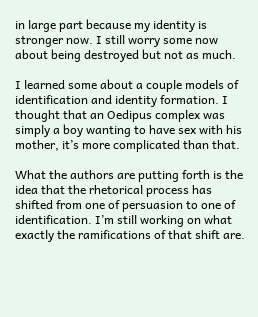in large part because my identity is stronger now. I still worry some now about being destroyed but not as much.

I learned some about a couple models of identification and identity formation. I thought that an Oedipus complex was simply a boy wanting to have sex with his mother, it’s more complicated than that.

What the authors are putting forth is the idea that the rhetorical process has shifted from one of persuasion to one of identification. I’m still working on what exactly the ramifications of that shift are.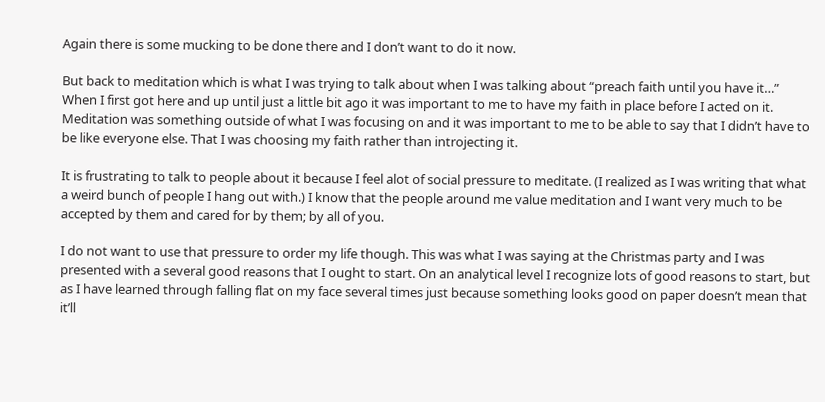Again there is some mucking to be done there and I don’t want to do it now.

But back to meditation which is what I was trying to talk about when I was talking about “preach faith until you have it…” When I first got here and up until just a little bit ago it was important to me to have my faith in place before I acted on it. Meditation was something outside of what I was focusing on and it was important to me to be able to say that I didn’t have to be like everyone else. That I was choosing my faith rather than introjecting it.

It is frustrating to talk to people about it because I feel alot of social pressure to meditate. (I realized as I was writing that what a weird bunch of people I hang out with.) I know that the people around me value meditation and I want very much to be accepted by them and cared for by them; by all of you.

I do not want to use that pressure to order my life though. This was what I was saying at the Christmas party and I was presented with a several good reasons that I ought to start. On an analytical level I recognize lots of good reasons to start, but as I have learned through falling flat on my face several times just because something looks good on paper doesn’t mean that it’ll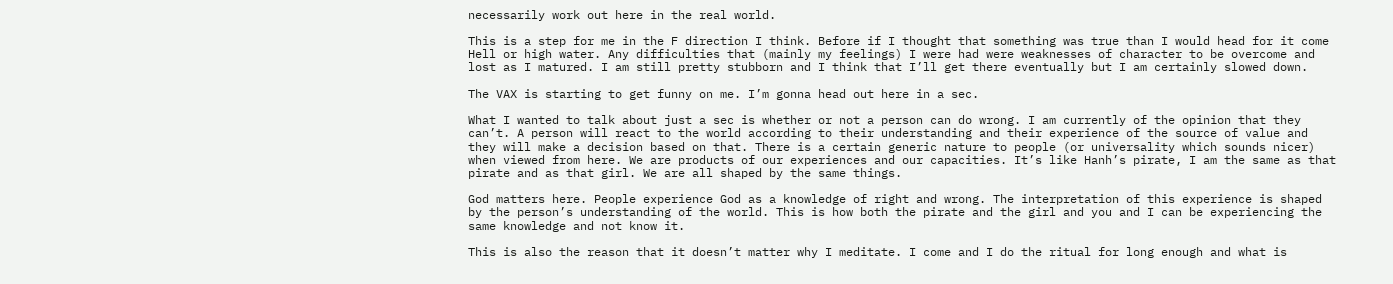necessarily work out here in the real world.

This is a step for me in the F direction I think. Before if I thought that something was true than I would head for it come Hell or high water. Any difficulties that (mainly my feelings) I were had were weaknesses of character to be overcome and lost as I matured. I am still pretty stubborn and I think that I’ll get there eventually but I am certainly slowed down.

The VAX is starting to get funny on me. I’m gonna head out here in a sec.

What I wanted to talk about just a sec is whether or not a person can do wrong. I am currently of the opinion that they can’t. A person will react to the world according to their understanding and their experience of the source of value and they will make a decision based on that. There is a certain generic nature to people (or universality which sounds nicer) when viewed from here. We are products of our experiences and our capacities. It’s like Hanh’s pirate, I am the same as that pirate and as that girl. We are all shaped by the same things.

God matters here. People experience God as a knowledge of right and wrong. The interpretation of this experience is shaped by the person’s understanding of the world. This is how both the pirate and the girl and you and I can be experiencing the same knowledge and not know it.

This is also the reason that it doesn’t matter why I meditate. I come and I do the ritual for long enough and what is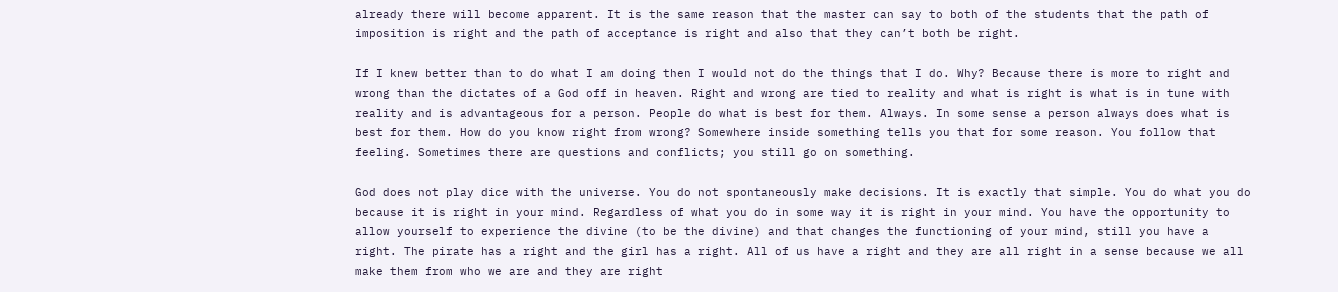already there will become apparent. It is the same reason that the master can say to both of the students that the path of imposition is right and the path of acceptance is right and also that they can’t both be right.

If I knew better than to do what I am doing then I would not do the things that I do. Why? Because there is more to right and wrong than the dictates of a God off in heaven. Right and wrong are tied to reality and what is right is what is in tune with reality and is advantageous for a person. People do what is best for them. Always. In some sense a person always does what is best for them. How do you know right from wrong? Somewhere inside something tells you that for some reason. You follow that feeling. Sometimes there are questions and conflicts; you still go on something.

God does not play dice with the universe. You do not spontaneously make decisions. It is exactly that simple. You do what you do because it is right in your mind. Regardless of what you do in some way it is right in your mind. You have the opportunity to allow yourself to experience the divine (to be the divine) and that changes the functioning of your mind, still you have a right. The pirate has a right and the girl has a right. All of us have a right and they are all right in a sense because we all make them from who we are and they are right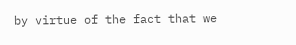by virtue of the fact that we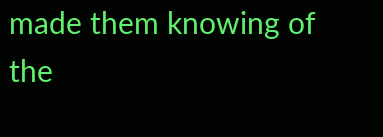made them knowing of the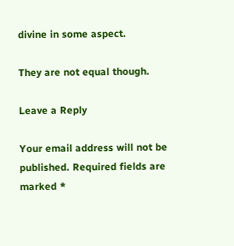divine in some aspect.

They are not equal though.

Leave a Reply

Your email address will not be published. Required fields are marked *